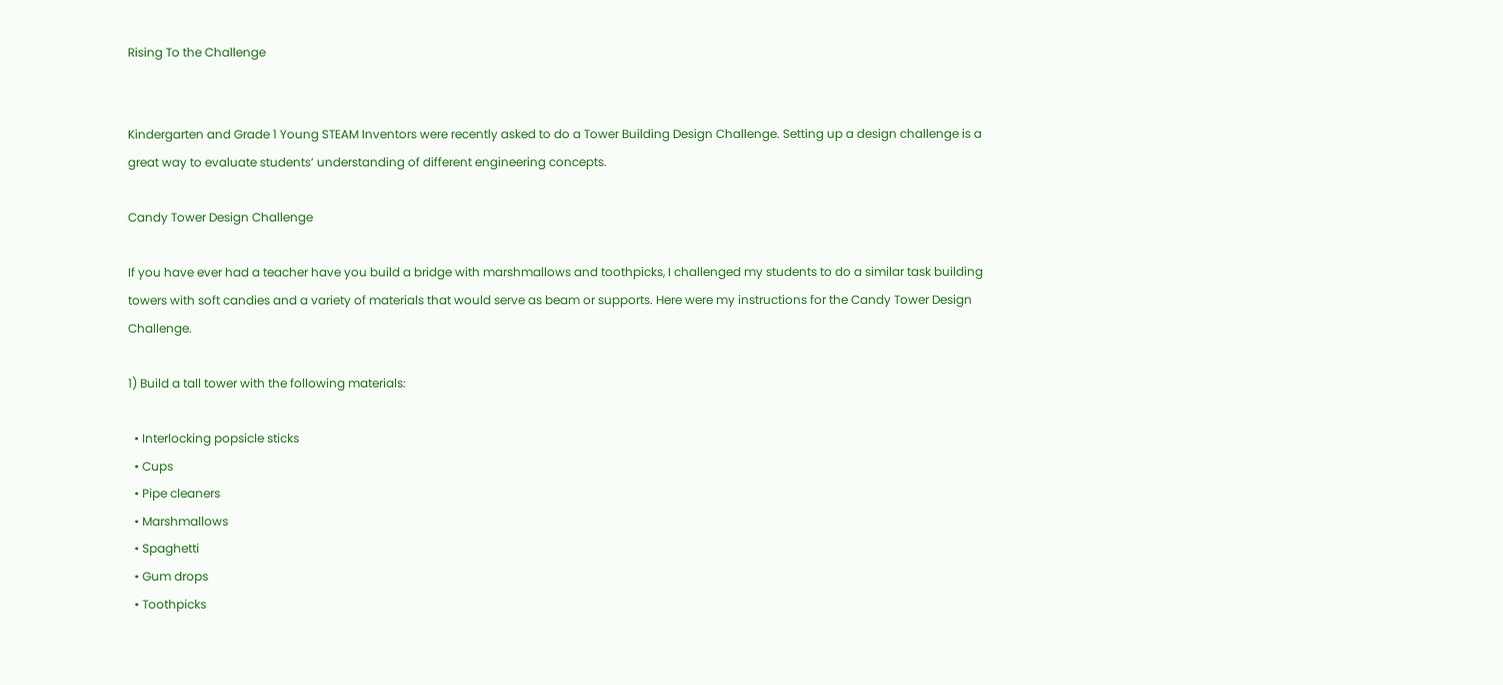Rising To the Challenge


Kindergarten and Grade 1 Young STEAM Inventors were recently asked to do a Tower Building Design Challenge. Setting up a design challenge is a great way to evaluate students’ understanding of different engineering concepts.

Candy Tower Design Challenge

If you have ever had a teacher have you build a bridge with marshmallows and toothpicks, I challenged my students to do a similar task building towers with soft candies and a variety of materials that would serve as beam or supports. Here were my instructions for the Candy Tower Design Challenge.

1) Build a tall tower with the following materials:

  • Interlocking popsicle sticks
  • Cups
  • Pipe cleaners
  • Marshmallows
  • Spaghetti
  • Gum drops
  • Toothpicks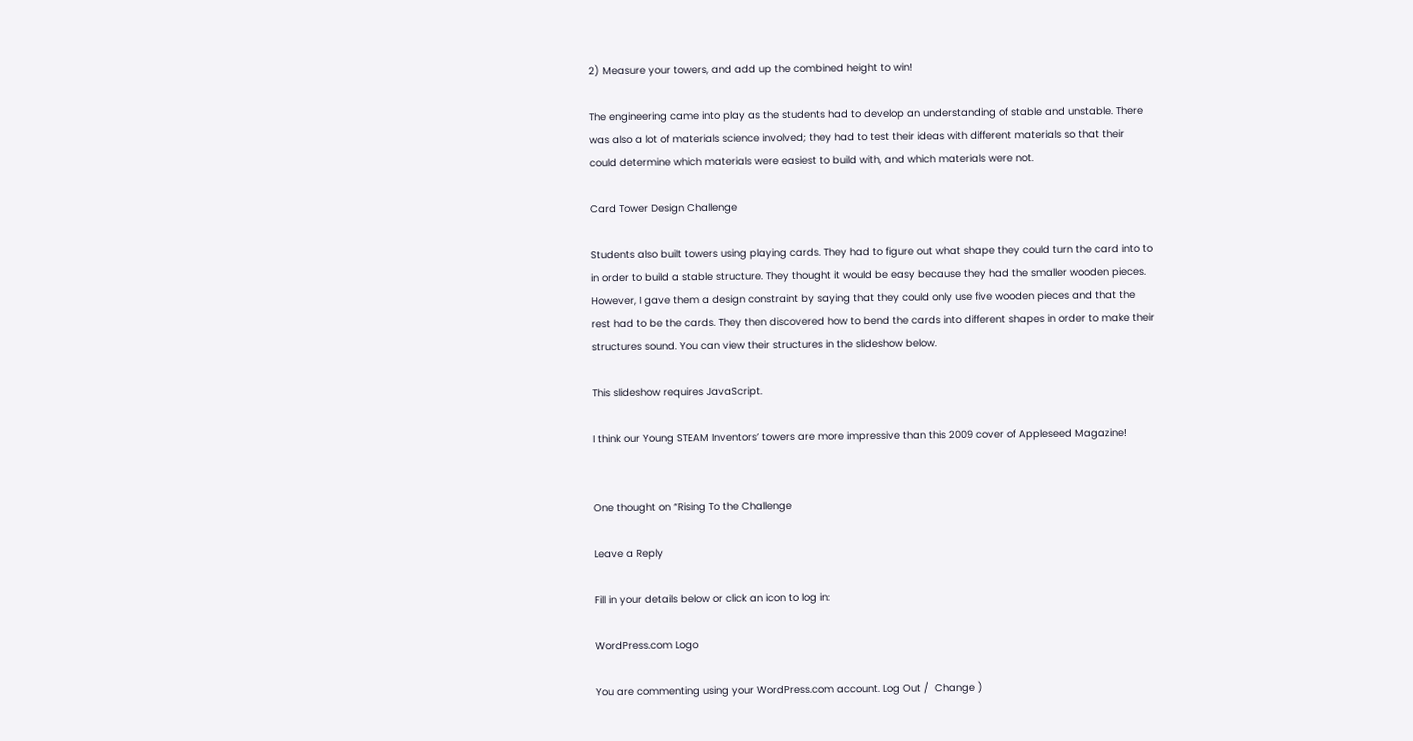2) Measure your towers, and add up the combined height to win!

The engineering came into play as the students had to develop an understanding of stable and unstable. There was also a lot of materials science involved; they had to test their ideas with different materials so that their could determine which materials were easiest to build with, and which materials were not.

Card Tower Design Challenge

Students also built towers using playing cards. They had to figure out what shape they could turn the card into to in order to build a stable structure. They thought it would be easy because they had the smaller wooden pieces. However, I gave them a design constraint by saying that they could only use five wooden pieces and that the rest had to be the cards. They then discovered how to bend the cards into different shapes in order to make their structures sound. You can view their structures in the slideshow below.

This slideshow requires JavaScript.

I think our Young STEAM Inventors’ towers are more impressive than this 2009 cover of Appleseed Magazine!


One thought on “Rising To the Challenge

Leave a Reply

Fill in your details below or click an icon to log in:

WordPress.com Logo

You are commenting using your WordPress.com account. Log Out /  Change )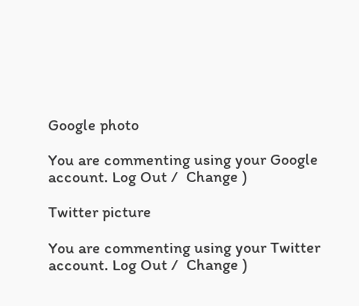Google photo

You are commenting using your Google account. Log Out /  Change )

Twitter picture

You are commenting using your Twitter account. Log Out /  Change )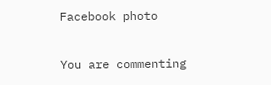Facebook photo

You are commenting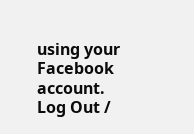using your Facebook account. Log Out /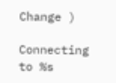Change )

Connecting to %s